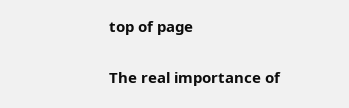top of page

The real importance of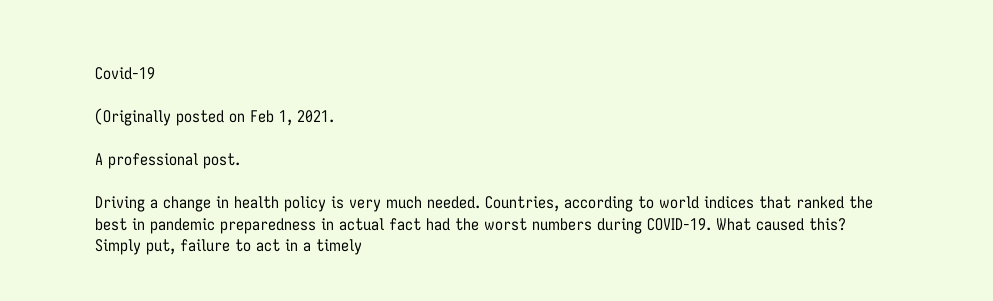Covid-19

(Originally posted on Feb 1, 2021.

A professional post.

Driving a change in health policy is very much needed. Countries, according to world indices that ranked the best in pandemic preparedness in actual fact had the worst numbers during COVID-19. What caused this? Simply put, failure to act in a timely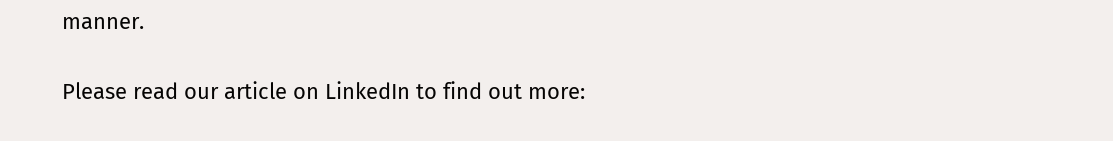manner.

Please read our article on LinkedIn to find out more: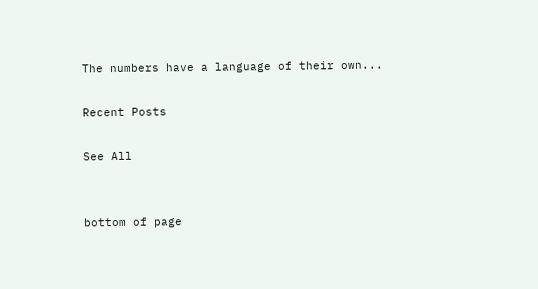The numbers have a language of their own...

Recent Posts

See All


bottom of page